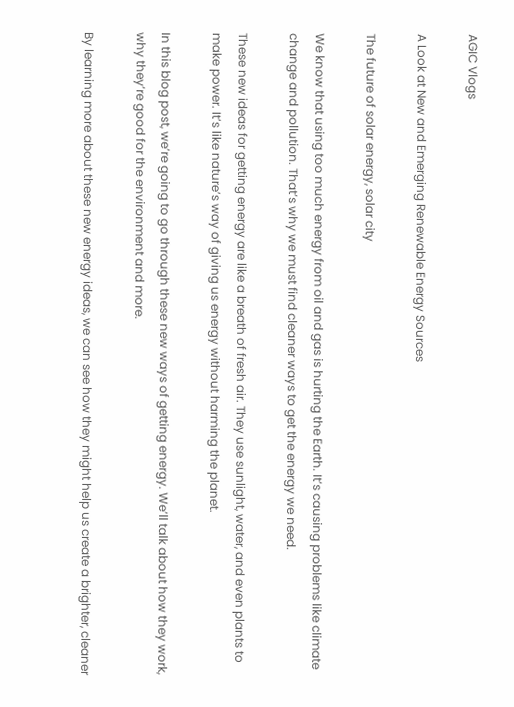AGIC Vlogs

A Look at New and Emerging Renewable Energy Sources

The future of solar energy, solar city

We know that using too much energy from oil and gas is hurting the Earth. It’s causing problems like climate change and pollution. That’s why we must find cleaner ways to get the energy we need.

These new ideas for getting energy are like a breath of fresh air. They use sunlight, water, and even plants to make power. It’s like nature’s way of giving us energy without harming the planet.

In this blog post, we’re going to go through these new ways of getting energy. We’ll talk about how they work, why they’re good for the environment and more.

By learning more about these new energy ideas, we can see how they might help us create a brighter, cleaner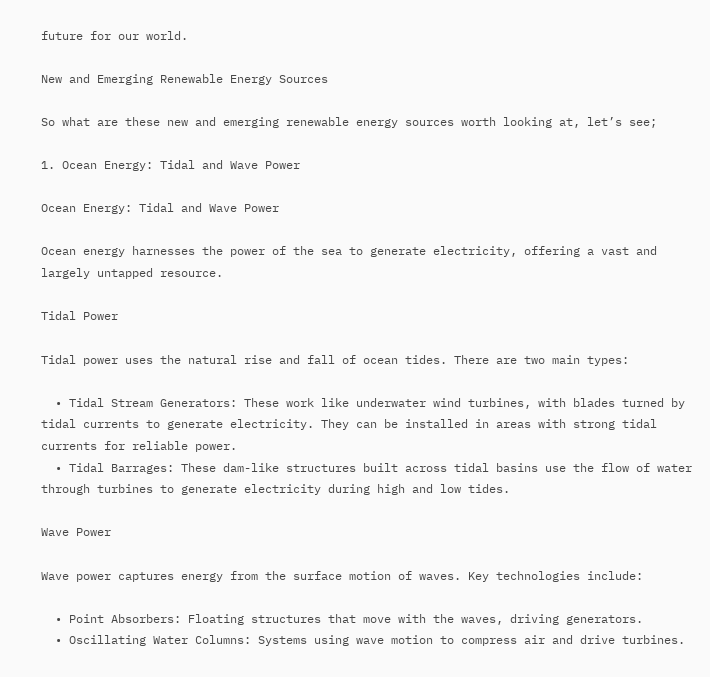future for our world.

New and Emerging Renewable Energy Sources

So what are these new and emerging renewable energy sources worth looking at, let’s see;

1. Ocean Energy: Tidal and Wave Power

Ocean Energy: Tidal and Wave Power

Ocean energy harnesses the power of the sea to generate electricity, offering a vast and largely untapped resource.

Tidal Power

Tidal power uses the natural rise and fall of ocean tides. There are two main types:

  • Tidal Stream Generators: These work like underwater wind turbines, with blades turned by tidal currents to generate electricity. They can be installed in areas with strong tidal currents for reliable power.
  • Tidal Barrages: These dam-like structures built across tidal basins use the flow of water through turbines to generate electricity during high and low tides.

Wave Power

Wave power captures energy from the surface motion of waves. Key technologies include:

  • Point Absorbers: Floating structures that move with the waves, driving generators.
  • Oscillating Water Columns: Systems using wave motion to compress air and drive turbines.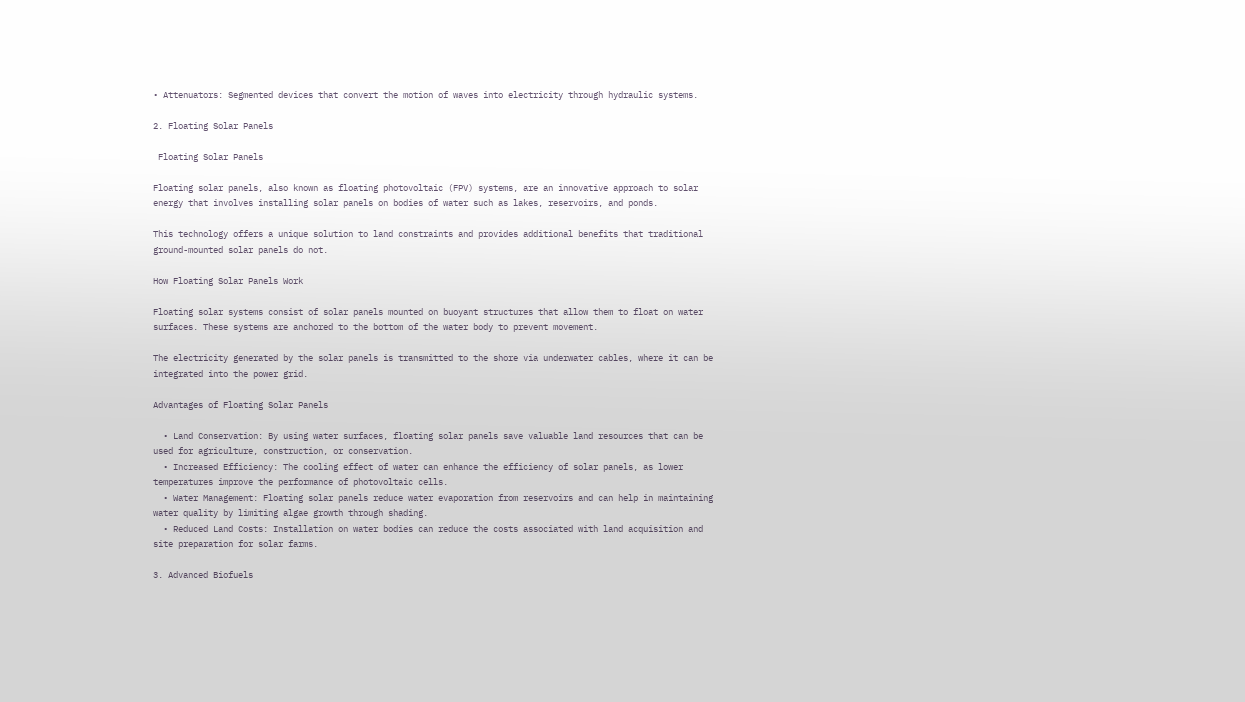• Attenuators: Segmented devices that convert the motion of waves into electricity through hydraulic systems.

2. Floating Solar Panels

 Floating Solar Panels

Floating solar panels, also known as floating photovoltaic (FPV) systems, are an innovative approach to solar energy that involves installing solar panels on bodies of water such as lakes, reservoirs, and ponds.

This technology offers a unique solution to land constraints and provides additional benefits that traditional ground-mounted solar panels do not.

How Floating Solar Panels Work

Floating solar systems consist of solar panels mounted on buoyant structures that allow them to float on water surfaces. These systems are anchored to the bottom of the water body to prevent movement.

The electricity generated by the solar panels is transmitted to the shore via underwater cables, where it can be integrated into the power grid.

Advantages of Floating Solar Panels

  • Land Conservation: By using water surfaces, floating solar panels save valuable land resources that can be used for agriculture, construction, or conservation.
  • Increased Efficiency: The cooling effect of water can enhance the efficiency of solar panels, as lower temperatures improve the performance of photovoltaic cells.
  • Water Management: Floating solar panels reduce water evaporation from reservoirs and can help in maintaining water quality by limiting algae growth through shading.
  • Reduced Land Costs: Installation on water bodies can reduce the costs associated with land acquisition and site preparation for solar farms.

3. Advanced Biofuels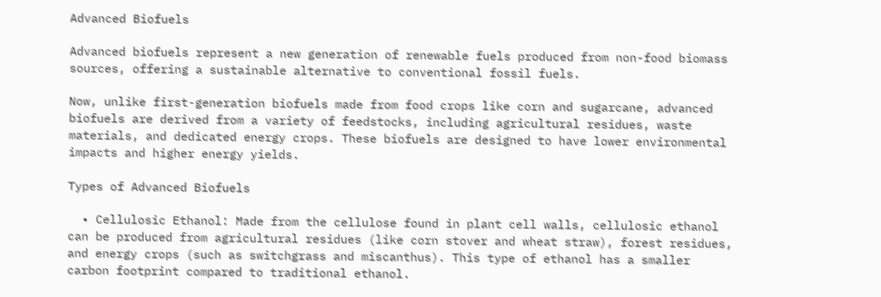Advanced Biofuels

Advanced biofuels represent a new generation of renewable fuels produced from non-food biomass sources, offering a sustainable alternative to conventional fossil fuels.

Now, unlike first-generation biofuels made from food crops like corn and sugarcane, advanced biofuels are derived from a variety of feedstocks, including agricultural residues, waste materials, and dedicated energy crops. These biofuels are designed to have lower environmental impacts and higher energy yields.

Types of Advanced Biofuels

  • Cellulosic Ethanol: Made from the cellulose found in plant cell walls, cellulosic ethanol can be produced from agricultural residues (like corn stover and wheat straw), forest residues, and energy crops (such as switchgrass and miscanthus). This type of ethanol has a smaller carbon footprint compared to traditional ethanol.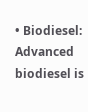• Biodiesel: Advanced biodiesel is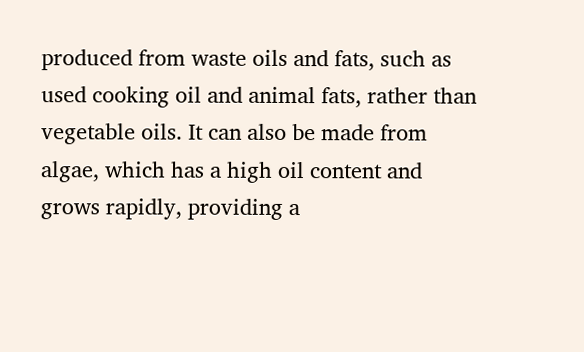produced from waste oils and fats, such as used cooking oil and animal fats, rather than vegetable oils. It can also be made from algae, which has a high oil content and grows rapidly, providing a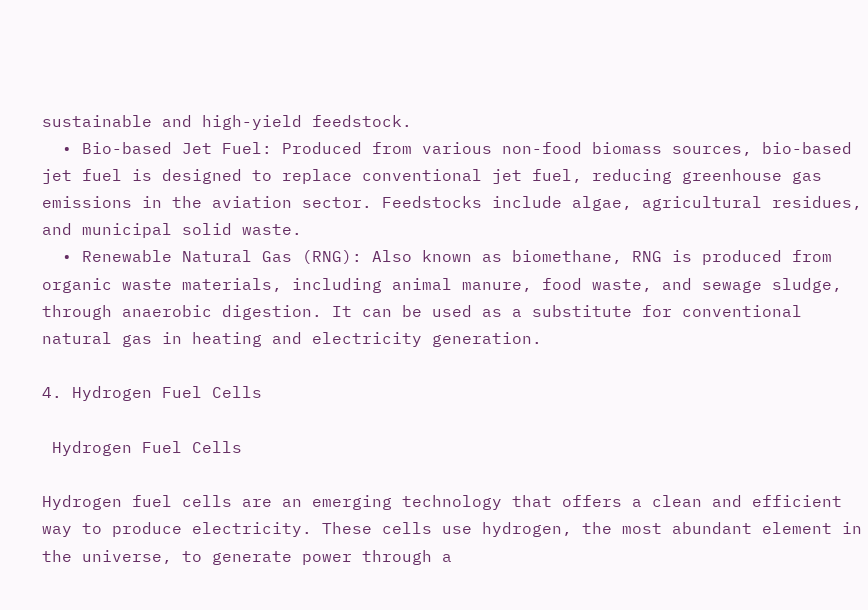sustainable and high-yield feedstock.
  • Bio-based Jet Fuel: Produced from various non-food biomass sources, bio-based jet fuel is designed to replace conventional jet fuel, reducing greenhouse gas emissions in the aviation sector. Feedstocks include algae, agricultural residues, and municipal solid waste.
  • Renewable Natural Gas (RNG): Also known as biomethane, RNG is produced from organic waste materials, including animal manure, food waste, and sewage sludge, through anaerobic digestion. It can be used as a substitute for conventional natural gas in heating and electricity generation.

4. Hydrogen Fuel Cells

 Hydrogen Fuel Cells

Hydrogen fuel cells are an emerging technology that offers a clean and efficient way to produce electricity. These cells use hydrogen, the most abundant element in the universe, to generate power through a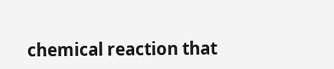chemical reaction that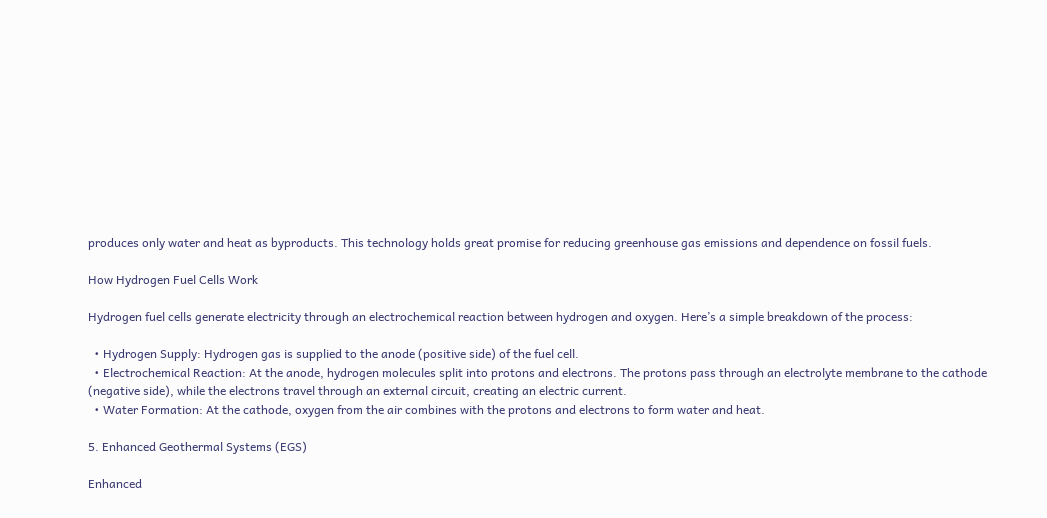produces only water and heat as byproducts. This technology holds great promise for reducing greenhouse gas emissions and dependence on fossil fuels.

How Hydrogen Fuel Cells Work

Hydrogen fuel cells generate electricity through an electrochemical reaction between hydrogen and oxygen. Here’s a simple breakdown of the process:

  • Hydrogen Supply: Hydrogen gas is supplied to the anode (positive side) of the fuel cell.
  • Electrochemical Reaction: At the anode, hydrogen molecules split into protons and electrons. The protons pass through an electrolyte membrane to the cathode (negative side), while the electrons travel through an external circuit, creating an electric current.
  • Water Formation: At the cathode, oxygen from the air combines with the protons and electrons to form water and heat.

5. Enhanced Geothermal Systems (EGS)

Enhanced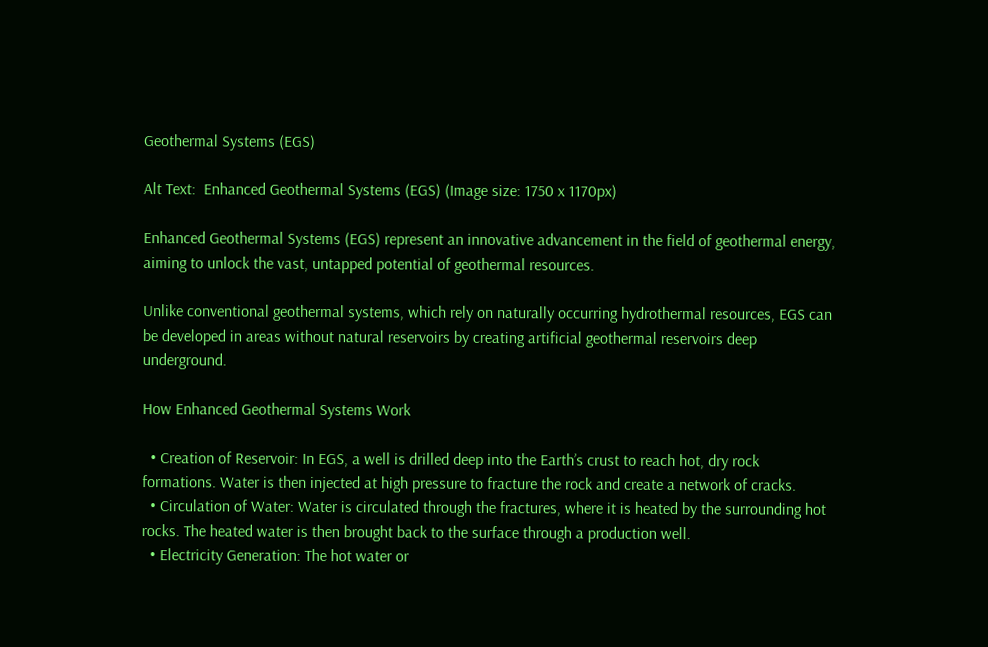Geothermal Systems (EGS)

Alt Text:  Enhanced Geothermal Systems (EGS) (Image size: 1750 x 1170px)

Enhanced Geothermal Systems (EGS) represent an innovative advancement in the field of geothermal energy, aiming to unlock the vast, untapped potential of geothermal resources.

Unlike conventional geothermal systems, which rely on naturally occurring hydrothermal resources, EGS can be developed in areas without natural reservoirs by creating artificial geothermal reservoirs deep underground.

How Enhanced Geothermal Systems Work

  • Creation of Reservoir: In EGS, a well is drilled deep into the Earth’s crust to reach hot, dry rock formations. Water is then injected at high pressure to fracture the rock and create a network of cracks.
  • Circulation of Water: Water is circulated through the fractures, where it is heated by the surrounding hot rocks. The heated water is then brought back to the surface through a production well.
  • Electricity Generation: The hot water or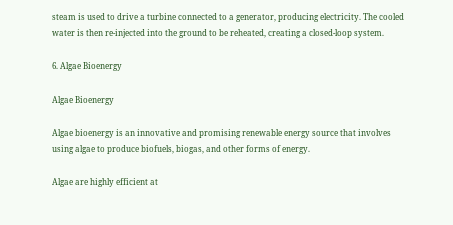steam is used to drive a turbine connected to a generator, producing electricity. The cooled water is then re-injected into the ground to be reheated, creating a closed-loop system.

6. Algae Bioenergy

Algae Bioenergy

Algae bioenergy is an innovative and promising renewable energy source that involves using algae to produce biofuels, biogas, and other forms of energy.

Algae are highly efficient at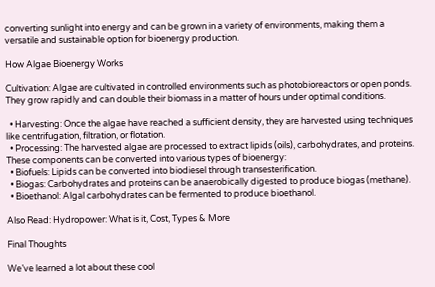converting sunlight into energy and can be grown in a variety of environments, making them a versatile and sustainable option for bioenergy production.

How Algae Bioenergy Works

Cultivation: Algae are cultivated in controlled environments such as photobioreactors or open ponds. They grow rapidly and can double their biomass in a matter of hours under optimal conditions.

  • Harvesting: Once the algae have reached a sufficient density, they are harvested using techniques like centrifugation, filtration, or flotation.
  • Processing: The harvested algae are processed to extract lipids (oils), carbohydrates, and proteins. These components can be converted into various types of bioenergy:
  • Biofuels: Lipids can be converted into biodiesel through transesterification.
  • Biogas: Carbohydrates and proteins can be anaerobically digested to produce biogas (methane).
  • Bioethanol: Algal carbohydrates can be fermented to produce bioethanol.

Also Read: Hydropower: What is it, Cost, Types & More

Final Thoughts

We’ve learned a lot about these cool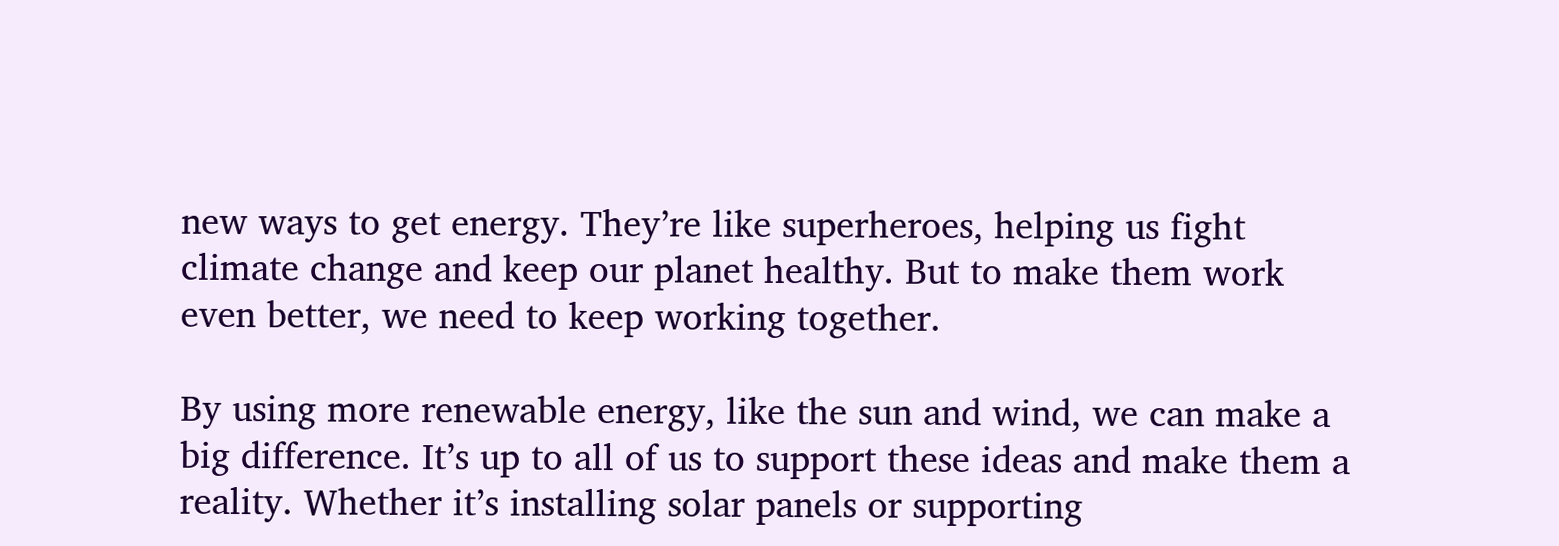new ways to get energy. They’re like superheroes, helping us fight climate change and keep our planet healthy. But to make them work even better, we need to keep working together.

By using more renewable energy, like the sun and wind, we can make a big difference. It’s up to all of us to support these ideas and make them a reality. Whether it’s installing solar panels or supporting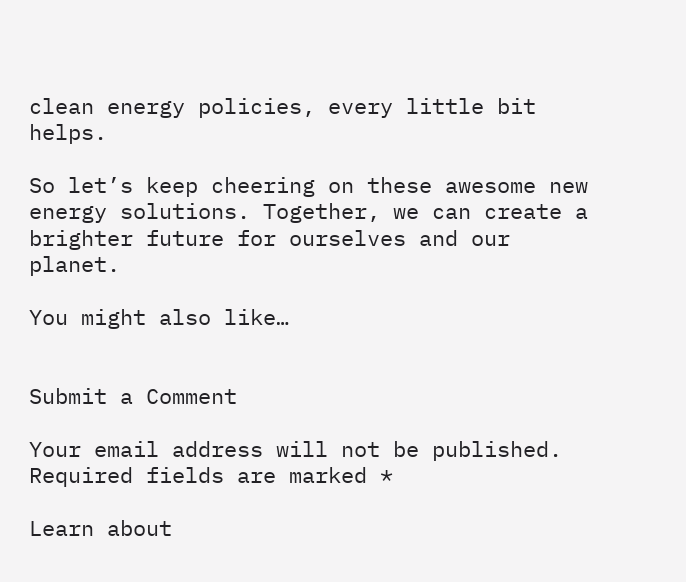clean energy policies, every little bit helps.

So let’s keep cheering on these awesome new energy solutions. Together, we can create a brighter future for ourselves and our planet.

You might also like…


Submit a Comment

Your email address will not be published. Required fields are marked *

Learn about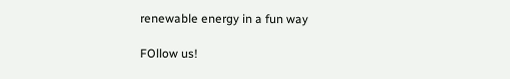renewable energy in a fun way

FOllow us!